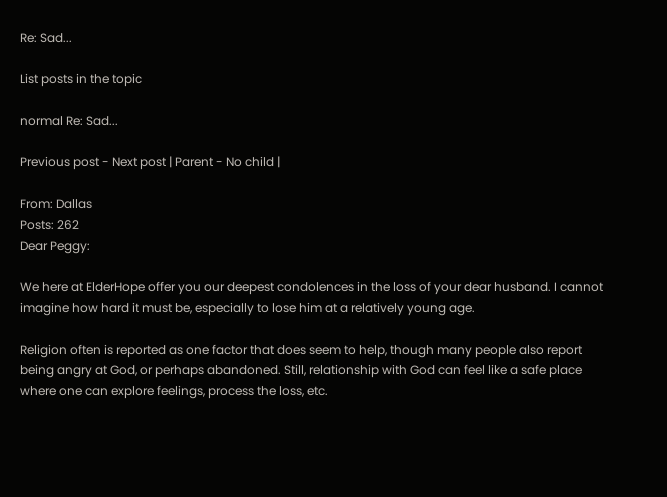Re: Sad...

List posts in the topic

normal Re: Sad...

Previous post - Next post | Parent - No child |

From: Dallas
Posts: 262
Dear Peggy:

We here at ElderHope offer you our deepest condolences in the loss of your dear husband. I cannot imagine how hard it must be, especially to lose him at a relatively young age.

Religion often is reported as one factor that does seem to help, though many people also report being angry at God, or perhaps abandoned. Still, relationship with God can feel like a safe place where one can explore feelings, process the loss, etc.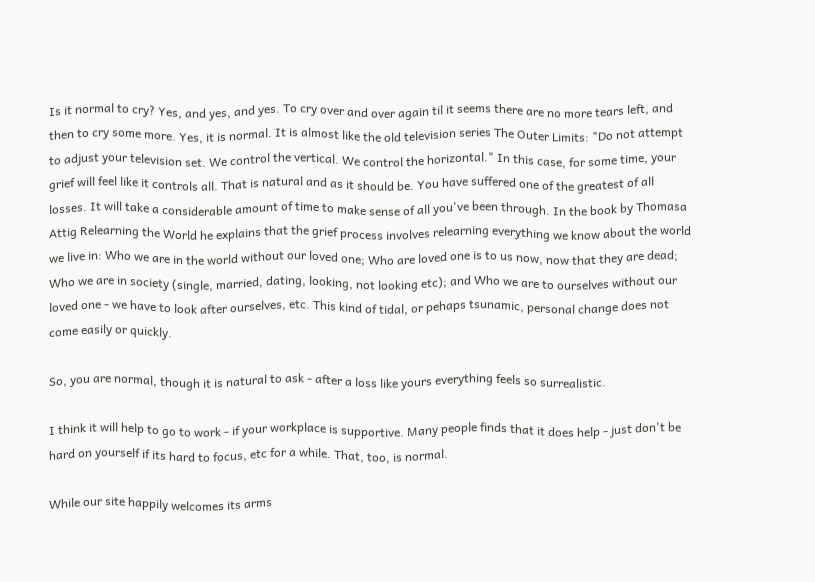Is it normal to cry? Yes, and yes, and yes. To cry over and over again til it seems there are no more tears left, and then to cry some more. Yes, it is normal. It is almost like the old television series The Outer Limits: "Do not attempt to adjust your television set. We control the vertical. We control the horizontal." In this case, for some time, your grief will feel like it controls all. That is natural and as it should be. You have suffered one of the greatest of all losses. It will take a considerable amount of time to make sense of all you've been through. In the book by Thomasa Attig Relearning the World he explains that the grief process involves relearning everything we know about the world we live in: Who we are in the world without our loved one; Who are loved one is to us now, now that they are dead; Who we are in society (single, married, dating, looking, not looking etc); and Who we are to ourselves without our loved one - we have to look after ourselves, etc. This kind of tidal, or pehaps tsunamic, personal change does not come easily or quickly.

So, you are normal, though it is natural to ask - after a loss like yours everything feels so surrealistic.

I think it will help to go to work - if your workplace is supportive. Many people finds that it does help - just don't be hard on yourself if its hard to focus, etc for a while. That, too, is normal.

While our site happily welcomes its arms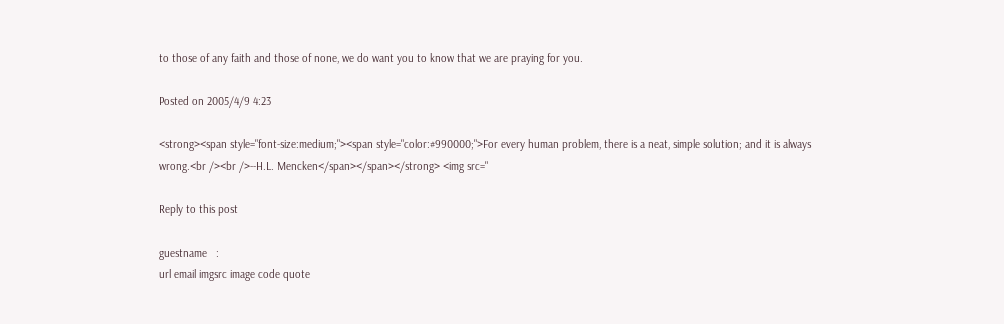to those of any faith and those of none, we do want you to know that we are praying for you.

Posted on 2005/4/9 4:23

<strong><span style="font-size:medium;"><span style="color:#990000;">For every human problem, there is a neat, simple solution; and it is always wrong.<br /><br />--H.L. Mencken</span></span></strong> <img src="

Reply to this post

guestname   :
url email imgsrc image code quote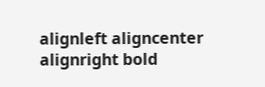alignleft aligncenter alignright bold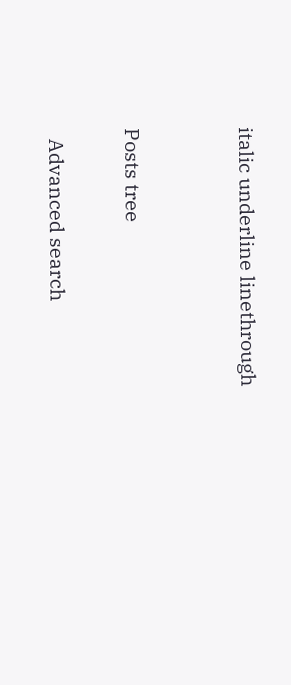italic underline linethrough


Posts tree

  Advanced search